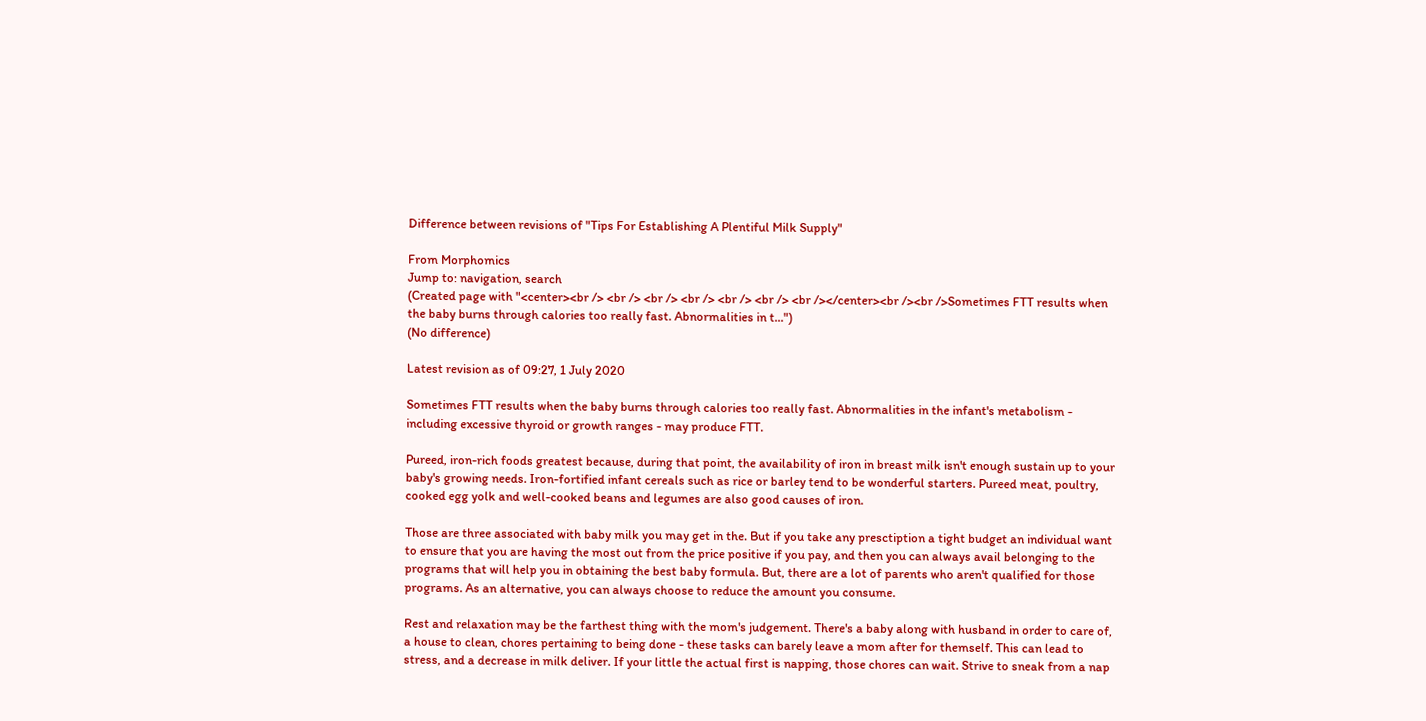Difference between revisions of "Tips For Establishing A Plentiful Milk Supply"

From Morphomics
Jump to: navigation, search
(Created page with "<center><br /> <br /> <br /> <br /> <br /> <br /> <br /></center><br /><br />Sometimes FTT results when the baby burns through calories too really fast. Abnormalities in t...")
(No difference)

Latest revision as of 09:27, 1 July 2020

Sometimes FTT results when the baby burns through calories too really fast. Abnormalities in the infant's metabolism - including excessive thyroid or growth ranges - may produce FTT.

Pureed, iron-rich foods greatest because, during that point, the availability of iron in breast milk isn't enough sustain up to your baby's growing needs. Iron-fortified infant cereals such as rice or barley tend to be wonderful starters. Pureed meat, poultry, cooked egg yolk and well-cooked beans and legumes are also good causes of iron.

Those are three associated with baby milk you may get in the. But if you take any presctiption a tight budget an individual want to ensure that you are having the most out from the price positive if you pay, and then you can always avail belonging to the programs that will help you in obtaining the best baby formula. But, there are a lot of parents who aren't qualified for those programs. As an alternative, you can always choose to reduce the amount you consume.

Rest and relaxation may be the farthest thing with the mom's judgement. There's a baby along with husband in order to care of, a house to clean, chores pertaining to being done - these tasks can barely leave a mom after for themself. This can lead to stress, and a decrease in milk deliver. If your little the actual first is napping, those chores can wait. Strive to sneak from a nap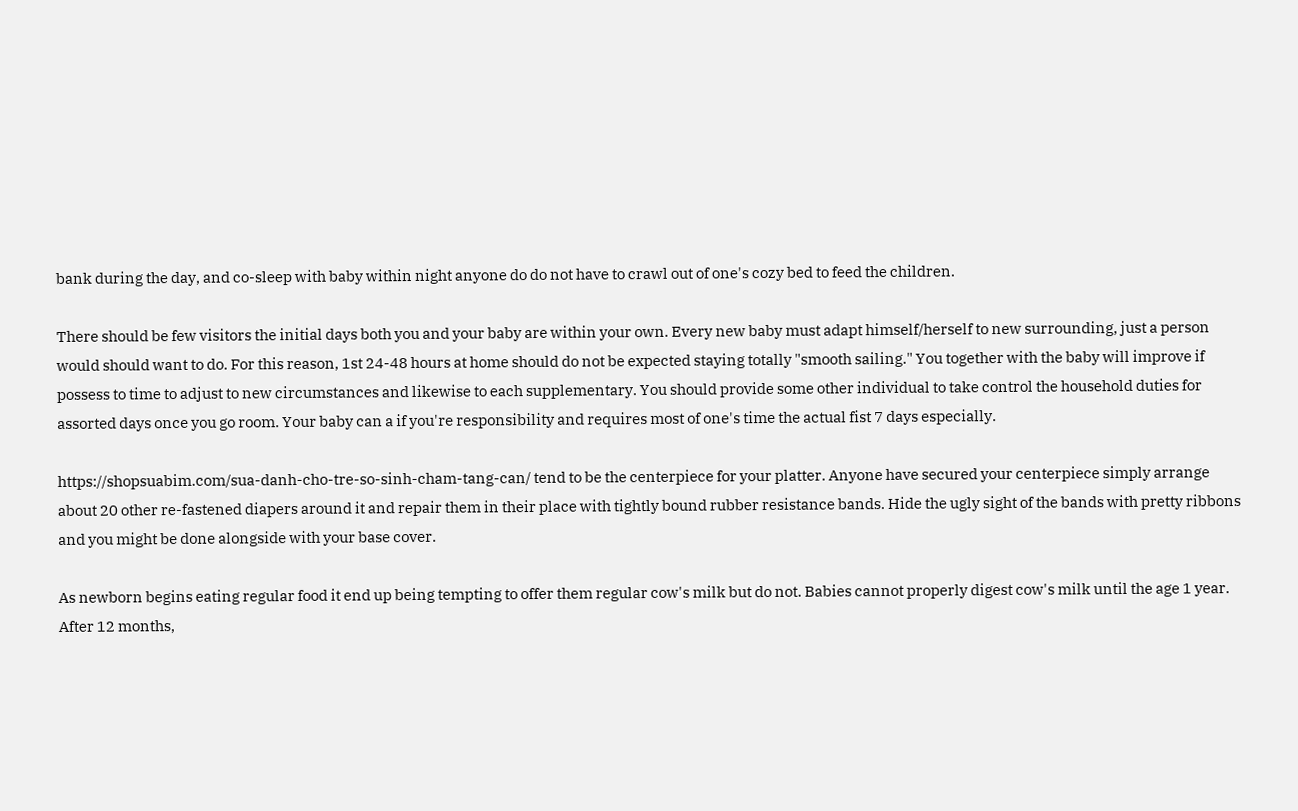bank during the day, and co-sleep with baby within night anyone do do not have to crawl out of one's cozy bed to feed the children.

There should be few visitors the initial days both you and your baby are within your own. Every new baby must adapt himself/herself to new surrounding, just a person would should want to do. For this reason, 1st 24-48 hours at home should do not be expected staying totally "smooth sailing." You together with the baby will improve if possess to time to adjust to new circumstances and likewise to each supplementary. You should provide some other individual to take control the household duties for assorted days once you go room. Your baby can a if you're responsibility and requires most of one's time the actual fist 7 days especially.

https://shopsuabim.com/sua-danh-cho-tre-so-sinh-cham-tang-can/ tend to be the centerpiece for your platter. Anyone have secured your centerpiece simply arrange about 20 other re-fastened diapers around it and repair them in their place with tightly bound rubber resistance bands. Hide the ugly sight of the bands with pretty ribbons and you might be done alongside with your base cover.

As newborn begins eating regular food it end up being tempting to offer them regular cow's milk but do not. Babies cannot properly digest cow's milk until the age 1 year. After 12 months,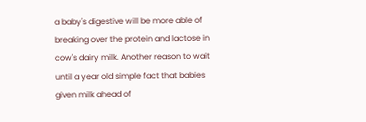a baby's digestive will be more able of breaking over the protein and lactose in cow's dairy milk. Another reason to wait until a year old simple fact that babies given milk ahead of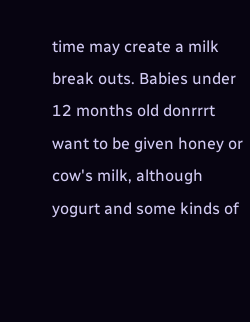time may create a milk break outs. Babies under 12 months old donrrrt want to be given honey or cow's milk, although yogurt and some kinds of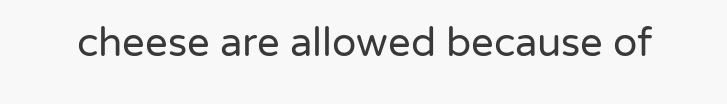cheese are allowed because of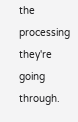the processing they're going through.